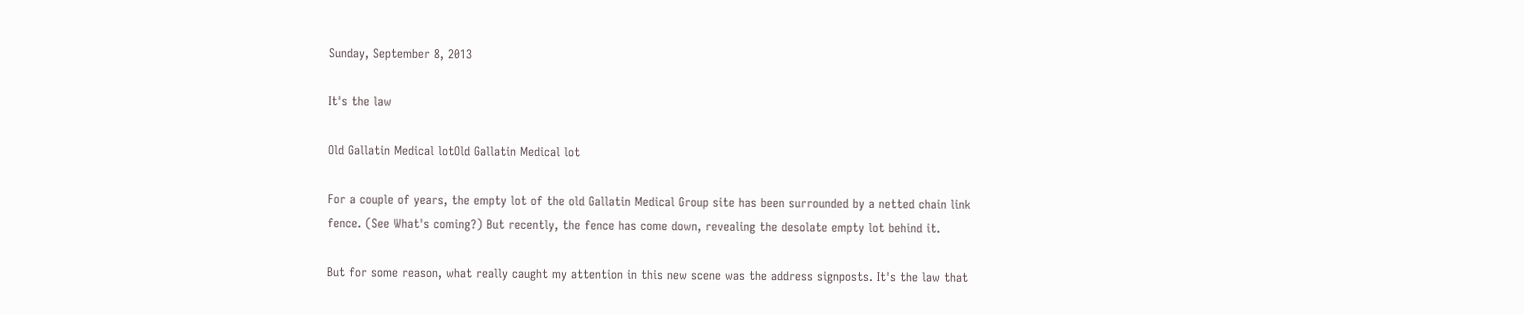Sunday, September 8, 2013

It's the law

Old Gallatin Medical lotOld Gallatin Medical lot

For a couple of years, the empty lot of the old Gallatin Medical Group site has been surrounded by a netted chain link fence. (See What's coming?) But recently, the fence has come down, revealing the desolate empty lot behind it.

But for some reason, what really caught my attention in this new scene was the address signposts. It's the law that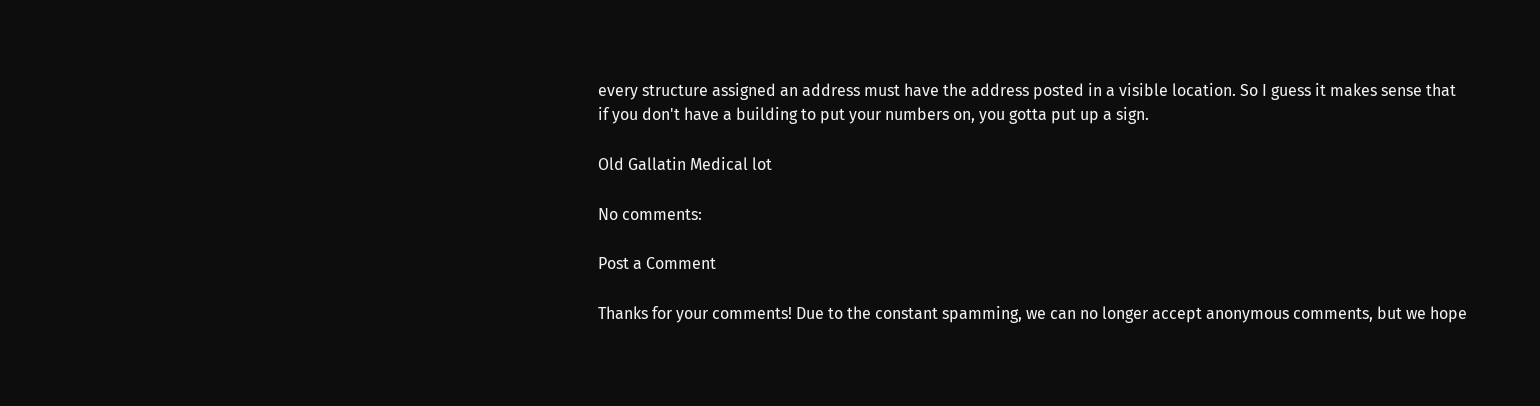every structure assigned an address must have the address posted in a visible location. So I guess it makes sense that if you don't have a building to put your numbers on, you gotta put up a sign.

Old Gallatin Medical lot

No comments:

Post a Comment

Thanks for your comments! Due to the constant spamming, we can no longer accept anonymous comments, but we hope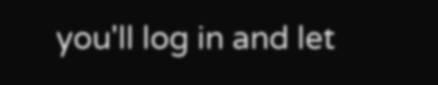you'll log in and let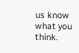us know what you think.